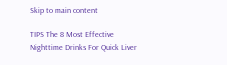Skip to main content

TIPS The 8 Most Effective Nighttime Drinks For Quick Liver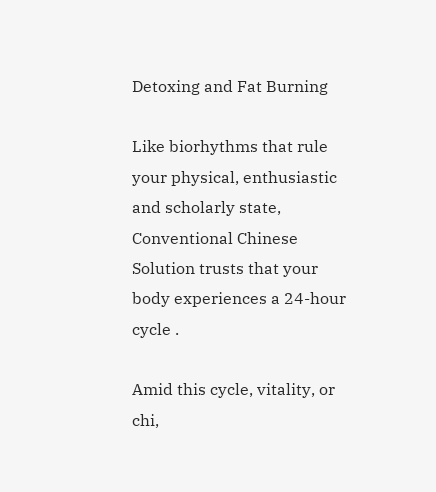Detoxing and Fat Burning

Like biorhythms that rule your physical, enthusiastic and scholarly state, Conventional Chinese Solution trusts that your body experiences a 24-hour cycle .

Amid this cycle, vitality, or chi,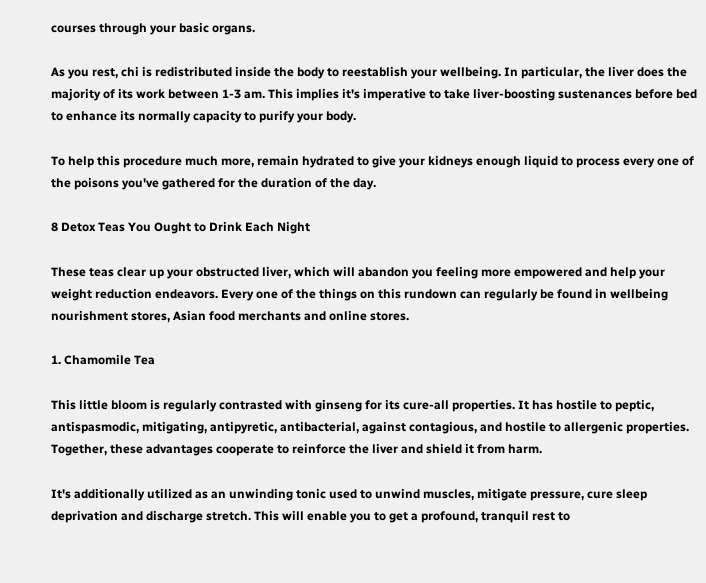courses through your basic organs.

As you rest, chi is redistributed inside the body to reestablish your wellbeing. In particular, the liver does the majority of its work between 1-3 am. This implies it's imperative to take liver-boosting sustenances before bed to enhance its normally capacity to purify your body.

To help this procedure much more, remain hydrated to give your kidneys enough liquid to process every one of the poisons you've gathered for the duration of the day.

8 Detox Teas You Ought to Drink Each Night

These teas clear up your obstructed liver, which will abandon you feeling more empowered and help your weight reduction endeavors. Every one of the things on this rundown can regularly be found in wellbeing nourishment stores, Asian food merchants and online stores.

1. Chamomile Tea

This little bloom is regularly contrasted with ginseng for its cure-all properties. It has hostile to peptic, antispasmodic, mitigating, antipyretic, antibacterial, against contagious, and hostile to allergenic properties. Together, these advantages cooperate to reinforce the liver and shield it from harm.

It's additionally utilized as an unwinding tonic used to unwind muscles, mitigate pressure, cure sleep deprivation and discharge stretch. This will enable you to get a profound, tranquil rest to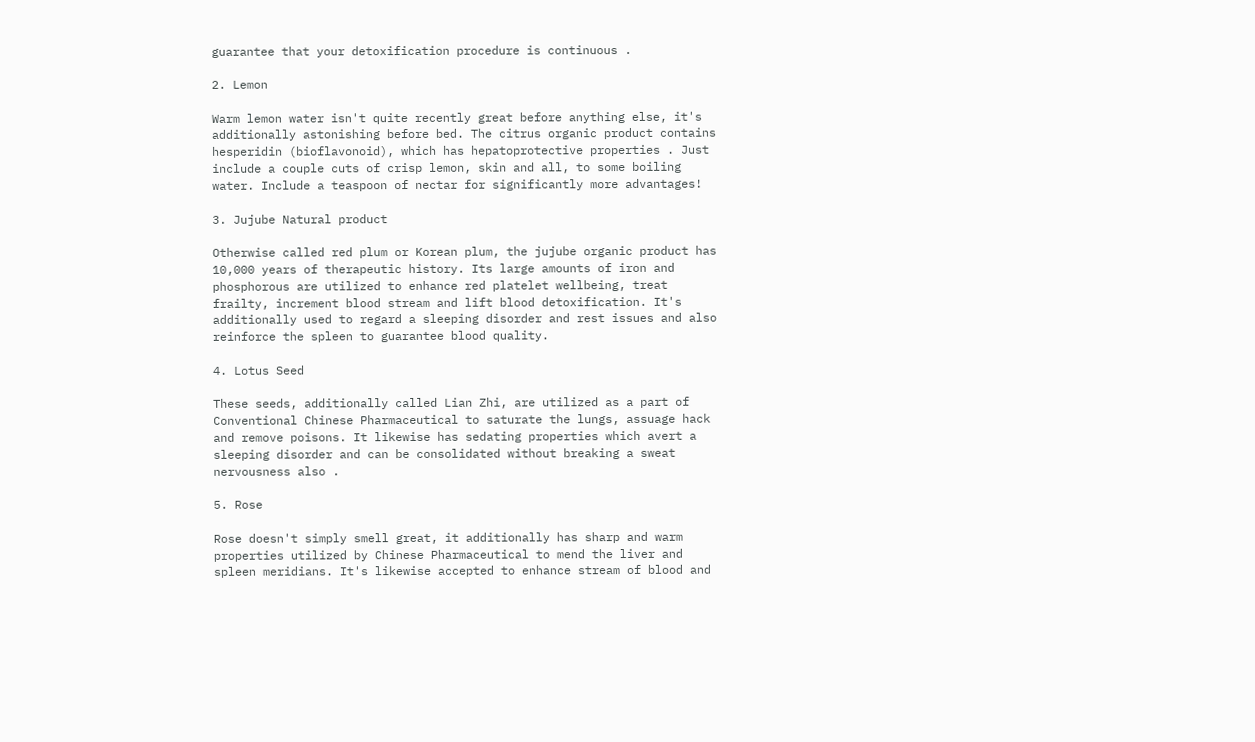guarantee that your detoxification procedure is continuous .

2. Lemon

Warm lemon water isn't quite recently great before anything else, it's additionally astonishing before bed. The citrus organic product contains hesperidin (bioflavonoid), which has hepatoprotective properties . Just include a couple cuts of crisp lemon, skin and all, to some boiling water. Include a teaspoon of nectar for significantly more advantages!

3. Jujube Natural product

Otherwise called red plum or Korean plum, the jujube organic product has 10,000 years of therapeutic history. Its large amounts of iron and phosphorous are utilized to enhance red platelet wellbeing, treat frailty, increment blood stream and lift blood detoxification. It's additionally used to regard a sleeping disorder and rest issues and also reinforce the spleen to guarantee blood quality.

4. Lotus Seed

These seeds, additionally called Lian Zhi, are utilized as a part of Conventional Chinese Pharmaceutical to saturate the lungs, assuage hack and remove poisons. It likewise has sedating properties which avert a sleeping disorder and can be consolidated without breaking a sweat nervousness also .

5. Rose

Rose doesn't simply smell great, it additionally has sharp and warm properties utilized by Chinese Pharmaceutical to mend the liver and spleen meridians. It's likewise accepted to enhance stream of blood and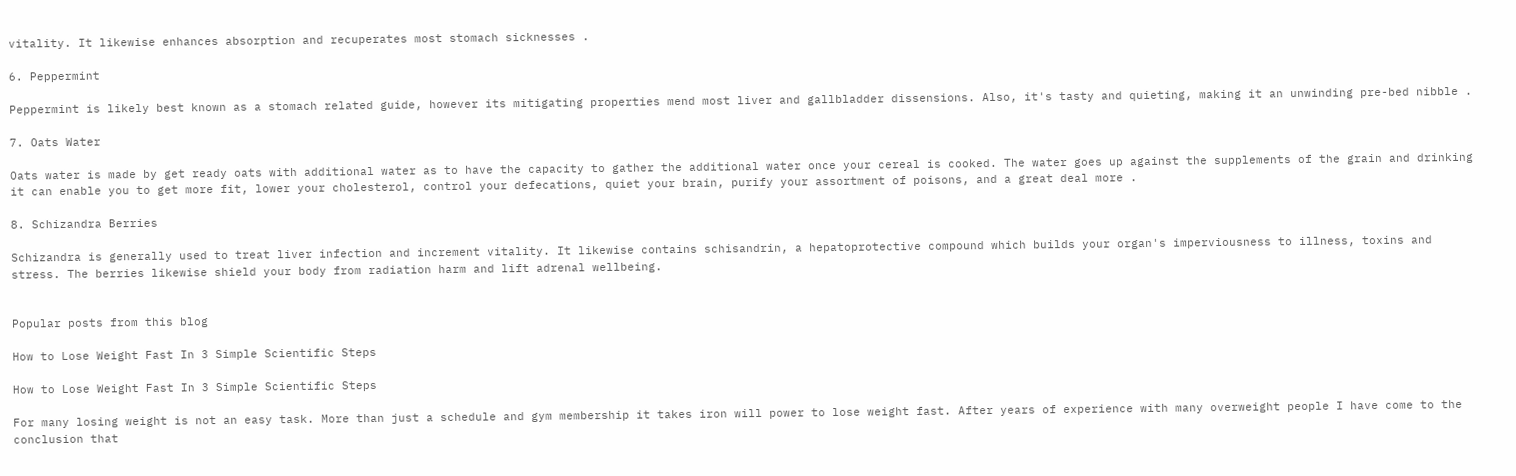vitality. It likewise enhances absorption and recuperates most stomach sicknesses .

6. Peppermint

Peppermint is likely best known as a stomach related guide, however its mitigating properties mend most liver and gallbladder dissensions. Also, it's tasty and quieting, making it an unwinding pre-bed nibble .

7. Oats Water

Oats water is made by get ready oats with additional water as to have the capacity to gather the additional water once your cereal is cooked. The water goes up against the supplements of the grain and drinking it can enable you to get more fit, lower your cholesterol, control your defecations, quiet your brain, purify your assortment of poisons, and a great deal more .

8. Schizandra Berries

Schizandra is generally used to treat liver infection and increment vitality. It likewise contains schisandrin, a hepatoprotective compound which builds your organ's imperviousness to illness, toxins and stress. The berries likewise shield your body from radiation harm and lift adrenal wellbeing.


Popular posts from this blog

How to Lose Weight Fast In 3 Simple Scientific Steps

How to Lose Weight Fast In 3 Simple Scientific Steps

For many losing weight is not an easy task. More than just a schedule and gym membership it takes iron will power to lose weight fast. After years of experience with many overweight people I have come to the conclusion that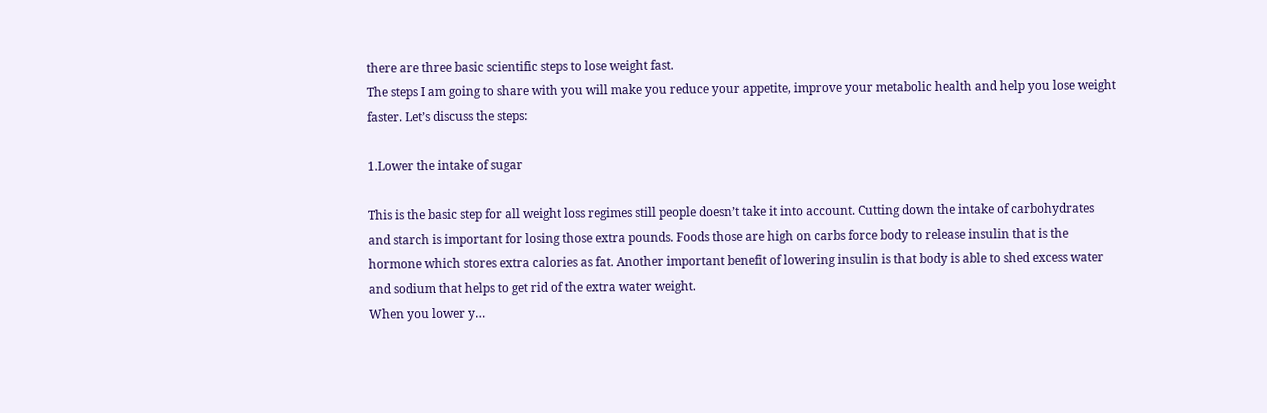there are three basic scientific steps to lose weight fast.
The steps I am going to share with you will make you reduce your appetite, improve your metabolic health and help you lose weight faster. Let’s discuss the steps:

1.Lower the intake of sugar

This is the basic step for all weight loss regimes still people doesn’t take it into account. Cutting down the intake of carbohydrates and starch is important for losing those extra pounds. Foods those are high on carbs force body to release insulin that is the hormone which stores extra calories as fat. Another important benefit of lowering insulin is that body is able to shed excess water and sodium that helps to get rid of the extra water weight.
When you lower y…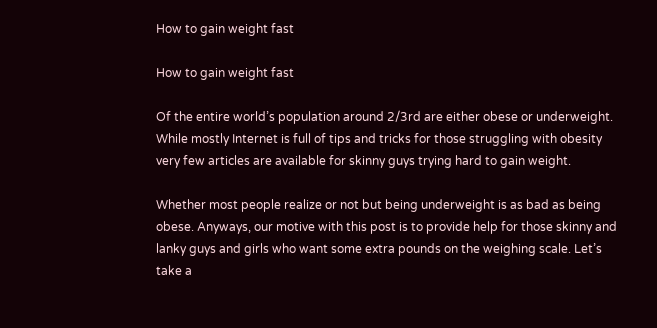How to gain weight fast

How to gain weight fast

Of the entire world’s population around 2/3rd are either obese or underweight. While mostly Internet is full of tips and tricks for those struggling with obesity very few articles are available for skinny guys trying hard to gain weight.

Whether most people realize or not but being underweight is as bad as being obese. Anyways, our motive with this post is to provide help for those skinny and lanky guys and girls who want some extra pounds on the weighing scale. Let’s take a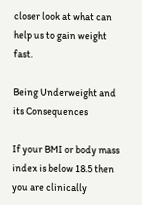closer look at what can help us to gain weight fast.

Being Underweight and its Consequences

If your BMI or body mass index is below 18.5 then you are clinically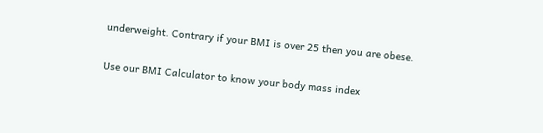underweight. Contrary if your BMI is over 25 then you are obese.

Use our BMI Calculator to know your body mass index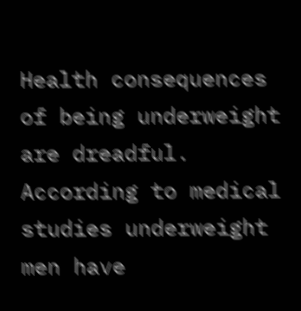Health consequences of being underweight are dreadful. According to medical studies underweight men have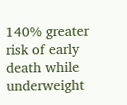140% greater risk of early death while underweight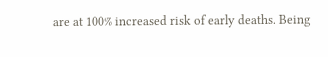are at 100% increased risk of early deaths. Being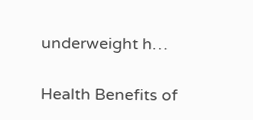underweight h…

Health Benefits of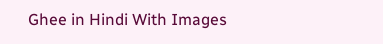Ghee in Hindi With Images